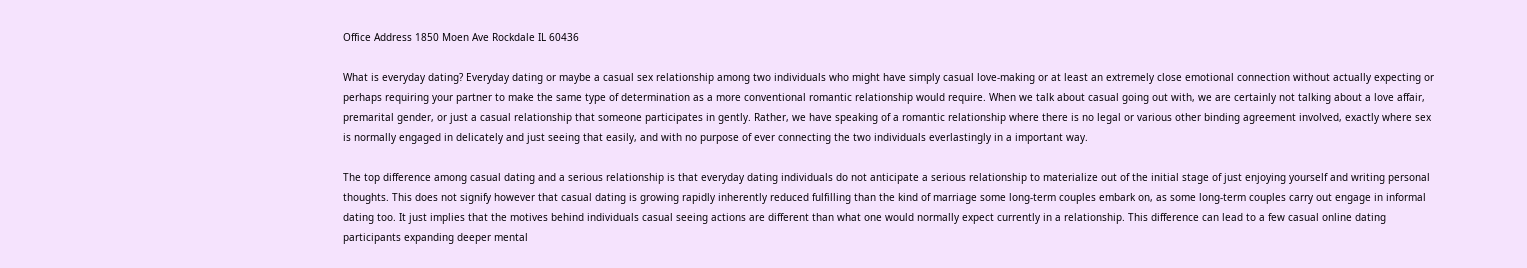Office Address 1850 Moen Ave Rockdale IL 60436

What is everyday dating? Everyday dating or maybe a casual sex relationship among two individuals who might have simply casual love-making or at least an extremely close emotional connection without actually expecting or perhaps requiring your partner to make the same type of determination as a more conventional romantic relationship would require. When we talk about casual going out with, we are certainly not talking about a love affair, premarital gender, or just a casual relationship that someone participates in gently. Rather, we have speaking of a romantic relationship where there is no legal or various other binding agreement involved, exactly where sex is normally engaged in delicately and just seeing that easily, and with no purpose of ever connecting the two individuals everlastingly in a important way.

The top difference among casual dating and a serious relationship is that everyday dating individuals do not anticipate a serious relationship to materialize out of the initial stage of just enjoying yourself and writing personal thoughts. This does not signify however that casual dating is growing rapidly inherently reduced fulfilling than the kind of marriage some long-term couples embark on, as some long-term couples carry out engage in informal dating too. It just implies that the motives behind individuals casual seeing actions are different than what one would normally expect currently in a relationship. This difference can lead to a few casual online dating participants expanding deeper mental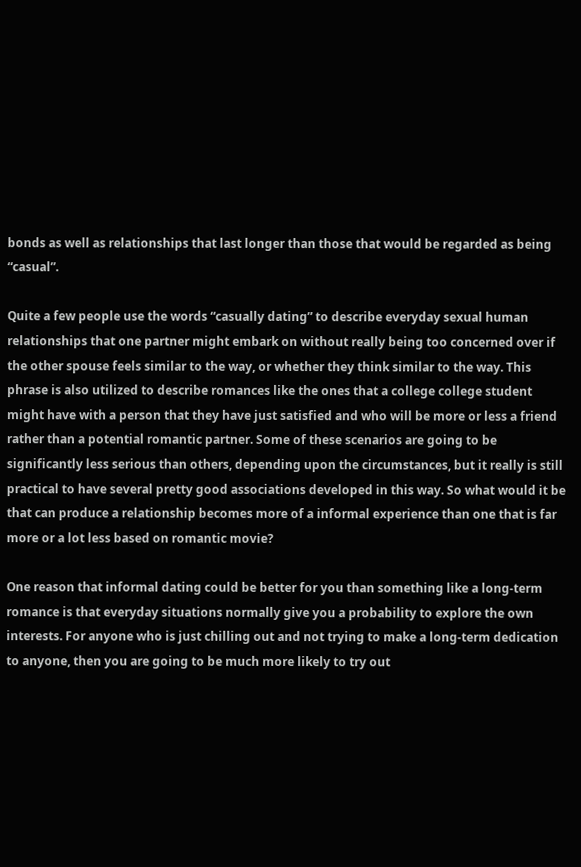bonds as well as relationships that last longer than those that would be regarded as being “casual”.

Quite a few people use the words “casually dating” to describe everyday sexual human relationships that one partner might embark on without really being too concerned over if the other spouse feels similar to the way, or whether they think similar to the way. This phrase is also utilized to describe romances like the ones that a college college student might have with a person that they have just satisfied and who will be more or less a friend rather than a potential romantic partner. Some of these scenarios are going to be significantly less serious than others, depending upon the circumstances, but it really is still practical to have several pretty good associations developed in this way. So what would it be that can produce a relationship becomes more of a informal experience than one that is far more or a lot less based on romantic movie?

One reason that informal dating could be better for you than something like a long-term romance is that everyday situations normally give you a probability to explore the own interests. For anyone who is just chilling out and not trying to make a long-term dedication to anyone, then you are going to be much more likely to try out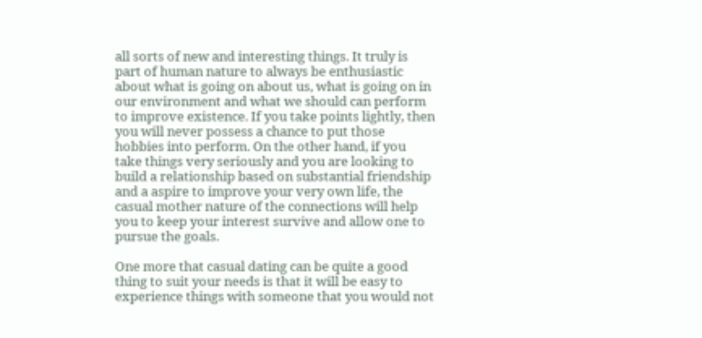all sorts of new and interesting things. It truly is part of human nature to always be enthusiastic about what is going on about us, what is going on in our environment and what we should can perform to improve existence. If you take points lightly, then you will never possess a chance to put those hobbies into perform. On the other hand, if you take things very seriously and you are looking to build a relationship based on substantial friendship and a aspire to improve your very own life, the casual mother nature of the connections will help you to keep your interest survive and allow one to pursue the goals.

One more that casual dating can be quite a good thing to suit your needs is that it will be easy to experience things with someone that you would not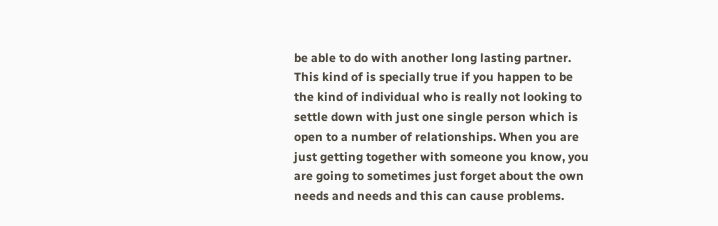be able to do with another long lasting partner. This kind of is specially true if you happen to be the kind of individual who is really not looking to settle down with just one single person which is open to a number of relationships. When you are just getting together with someone you know, you are going to sometimes just forget about the own needs and needs and this can cause problems.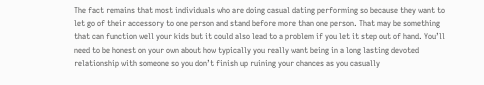The fact remains that most individuals who are doing casual dating performing so because they want to let go of their accessory to one person and stand before more than one person. That may be something that can function well your kids but it could also lead to a problem if you let it step out of hand. You’ll need to be honest on your own about how typically you really want being in a long lasting devoted relationship with someone so you don’t finish up ruining your chances as you casually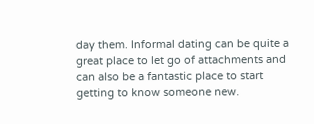day them. Informal dating can be quite a great place to let go of attachments and can also be a fantastic place to start getting to know someone new.